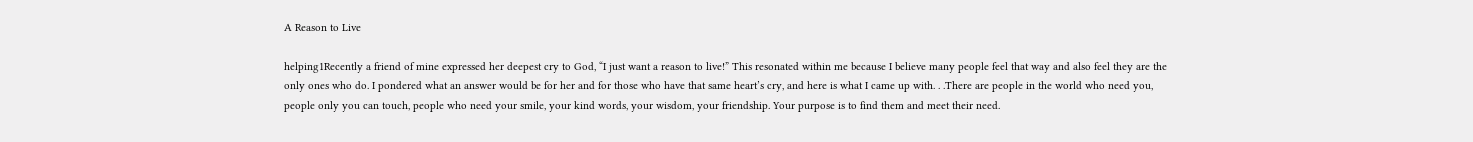A Reason to Live

helping1Recently a friend of mine expressed her deepest cry to God, “I just want a reason to live!” This resonated within me because I believe many people feel that way and also feel they are the only ones who do. I pondered what an answer would be for her and for those who have that same heart’s cry, and here is what I came up with. . .There are people in the world who need you, people only you can touch, people who need your smile, your kind words, your wisdom, your friendship. Your purpose is to find them and meet their need.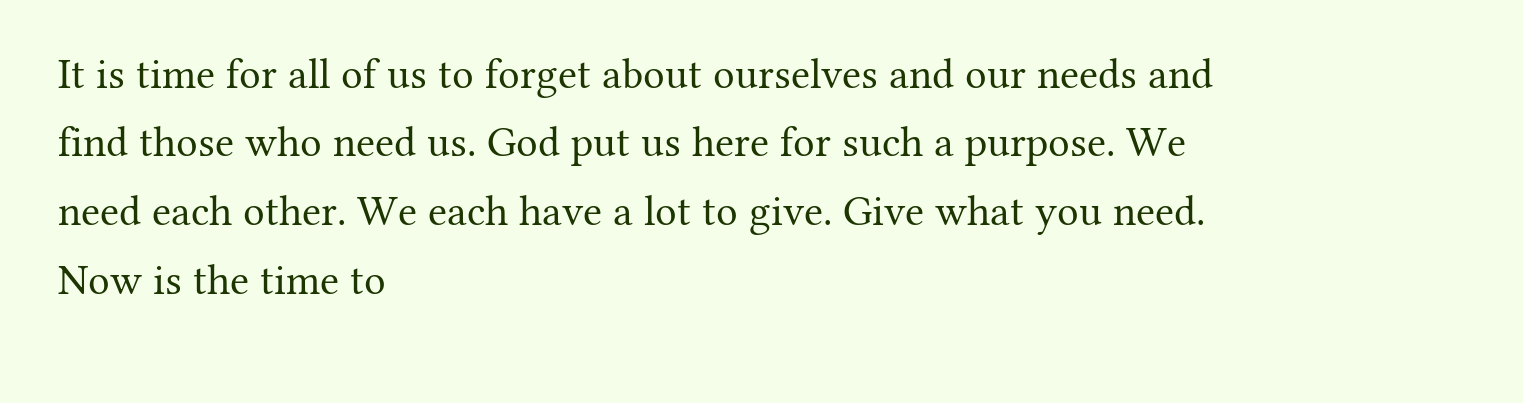It is time for all of us to forget about ourselves and our needs and find those who need us. God put us here for such a purpose. We need each other. We each have a lot to give. Give what you need.  Now is the time to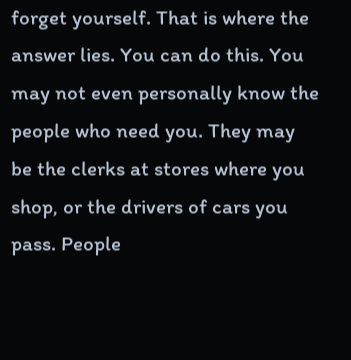forget yourself. That is where the answer lies. You can do this. You may not even personally know the people who need you. They may be the clerks at stores where you shop, or the drivers of cars you pass. People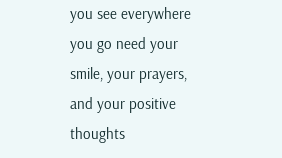you see everywhere you go need your smile, your prayers, and your positive thoughts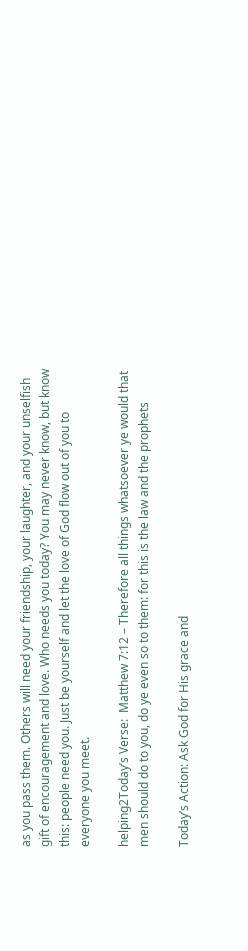as you pass them. Others will need your friendship, your laughter, and your unselfish gift of encouragement and love. Who needs you today? You may never know, but know this: people need you. Just be yourself and let the love of God flow out of you to everyone you meet.

helping2Today’s Verse:  Matthew 7:12 – Therefore all things whatsoever ye would that men should do to you, do ye even so to them: for this is the law and the prophets

Today’s Action: Ask God for His grace and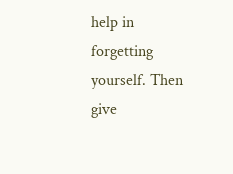help in forgetting yourself. Then  give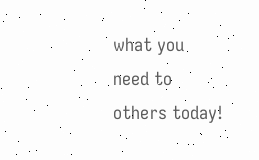what you need to others today!